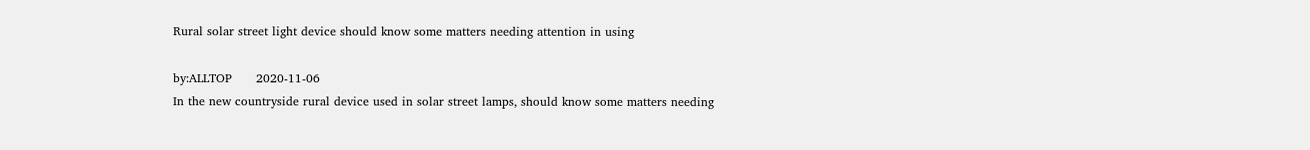Rural solar street light device should know some matters needing attention in using

by:ALLTOP      2020-11-06
In the new countryside rural device used in solar street lamps, should know some matters needing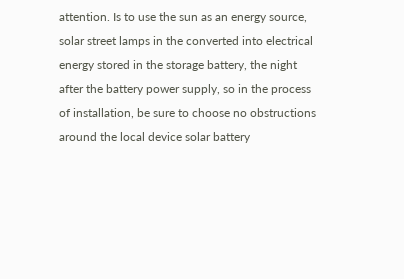attention. Is to use the sun as an energy source, solar street lamps in the converted into electrical energy stored in the storage battery, the night after the battery power supply, so in the process of installation, be sure to choose no obstructions around the local device solar battery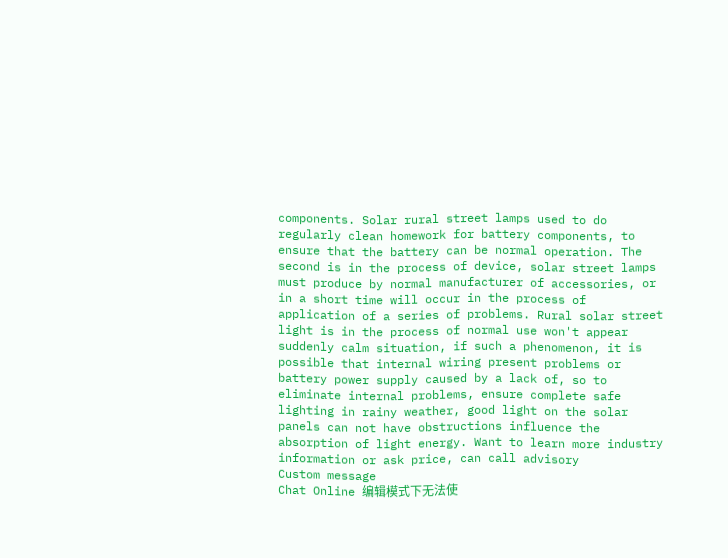components. Solar rural street lamps used to do regularly clean homework for battery components, to ensure that the battery can be normal operation. The second is in the process of device, solar street lamps must produce by normal manufacturer of accessories, or in a short time will occur in the process of application of a series of problems. Rural solar street light is in the process of normal use won't appear suddenly calm situation, if such a phenomenon, it is possible that internal wiring present problems or battery power supply caused by a lack of, so to eliminate internal problems, ensure complete safe lighting in rainy weather, good light on the solar panels can not have obstructions influence the absorption of light energy. Want to learn more industry information or ask price, can call advisory
Custom message
Chat Online 编辑模式下无法使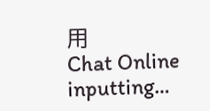用
Chat Online inputting...